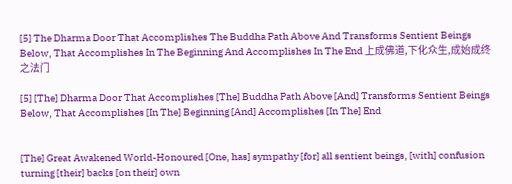[5] The Dharma Door That Accomplishes The Buddha Path Above And Transforms Sentient Beings Below, That Accomplishes In The Beginning And Accomplishes In The End 上成佛道,下化众生,成始成终之法门

[5] [The] Dharma Door That Accomplishes [The] Buddha Path Above [And] Transforms Sentient Beings Below, That Accomplishes [In The] Beginning [And] Accomplishes [In The] End


[The] Great Awakened World-Honoured [One, has] sympathy [for] all sentient beings, [with] confusion turning [their] backs [on their] own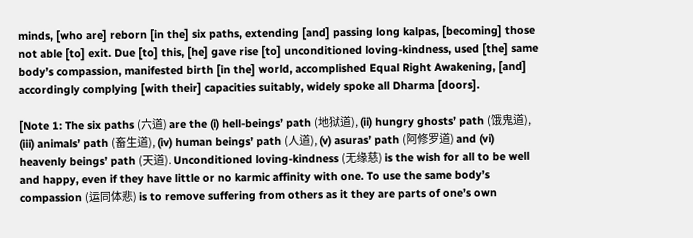minds, [who are] reborn [in the] six paths, extending [and] passing long kalpas, [becoming] those not able [to] exit. Due [to] this, [he] gave rise [to] unconditioned loving-kindness, used [the] same body’s compassion, manifested birth [in the] world, accomplished Equal Right Awakening, [and] accordingly complying [with their] capacities suitably, widely spoke all Dharma [doors].

[Note 1: The six paths (六道) are the (i) hell-beings’ path (地狱道), (ii) hungry ghosts’ path (饿鬼道), (iii) animals’ path (畜生道), (iv) human beings’ path (人道), (v) asuras’ path (阿修罗道) and (vi) heavenly beings’ path (天道). Unconditioned loving-kindness (无缘慈) is the wish for all to be well and happy, even if they have little or no karmic affinity with one. To use the same body’s compassion (运同体悲) is to remove suffering from others as it they are parts of one’s own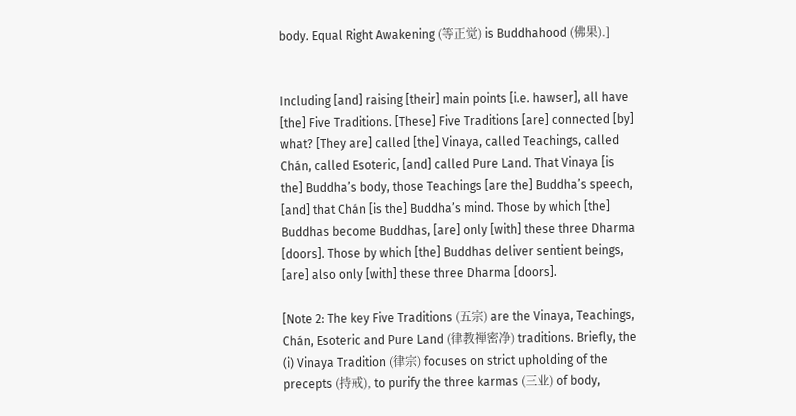body. Equal Right Awakening (等正觉) is Buddhahood (佛果).]


Including [and] raising [their] main points [i.e. hawser], all have [the] Five Traditions. [These] Five Traditions [are] connected [by] what? [They are] called [the] Vinaya, called Teachings, called Chán, called Esoteric, [and] called Pure Land. That Vinaya [is the] Buddha’s body, those Teachings [are the] Buddha’s speech, [and] that Chán [is the] Buddha’s mind. Those by which [the] Buddhas become Buddhas, [are] only [with] these three Dharma [doors]. Those by which [the] Buddhas deliver sentient beings, [are] also only [with] these three Dharma [doors].

[Note 2: The key Five Traditions (五宗) are the Vinaya, Teachings, Chán, Esoteric and Pure Land (律教禅密净) traditions. Briefly, the (i) Vinaya Tradition (律宗) focuses on strict upholding of the precepts (持戒), to purify the three karmas (三业) of body,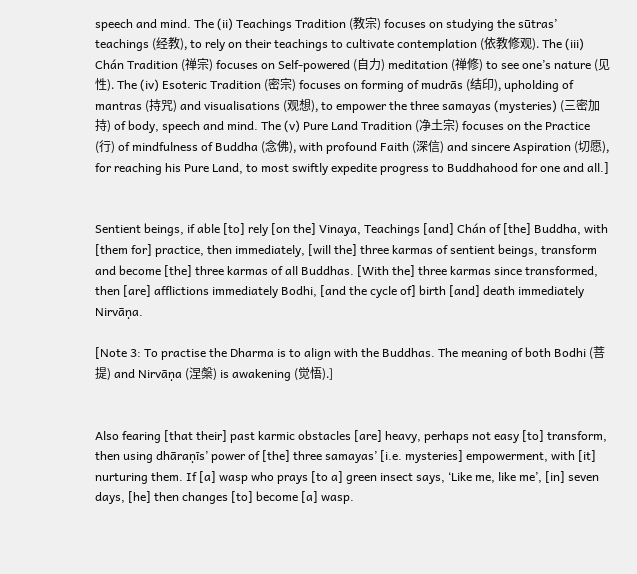speech and mind. The (ii) Teachings Tradition (教宗) focuses on studying the sūtras’ teachings (经教), to rely on their teachings to cultivate contemplation (依教修观). The (iii) Chán Tradition (禅宗) focuses on Self-powered (自力) meditation (禅修) to see one’s nature (见性). The (iv) Esoteric Tradition (密宗) focuses on forming of mudrās (结印), upholding of mantras (持咒) and visualisations (观想), to empower the three samayas (mysteries) (三密加持) of body, speech and mind. The (v) Pure Land Tradition (净土宗) focuses on the Practice (行) of mindfulness of Buddha (念佛), with profound Faith (深信) and sincere Aspiration (切愿), for reaching his Pure Land, to most swiftly expedite progress to Buddhahood for one and all.]


Sentient beings, if able [to] rely [on the] Vinaya, Teachings [and] Chán of [the] Buddha, with [them for] practice, then immediately, [will the] three karmas of sentient beings, transform and become [the] three karmas of all Buddhas. [With the] three karmas since transformed, then [are] afflictions immediately Bodhi, [and the cycle of] birth [and] death immediately Nirvāṇa.

[Note 3: To practise the Dharma is to align with the Buddhas. The meaning of both Bodhi (菩提) and Nirvāṇa (涅槃) is awakening (觉悟).]


Also fearing [that their] past karmic obstacles [are] heavy, perhaps not easy [to] transform, then using dhāraṇīs’ power of [the] three samayas’ [i.e. mysteries] empowerment, with [it] nurturing them. If [a] wasp who prays [to a] green insect says, ‘Like me, like me’, [in] seven days, [he] then changes [to] become [a] wasp.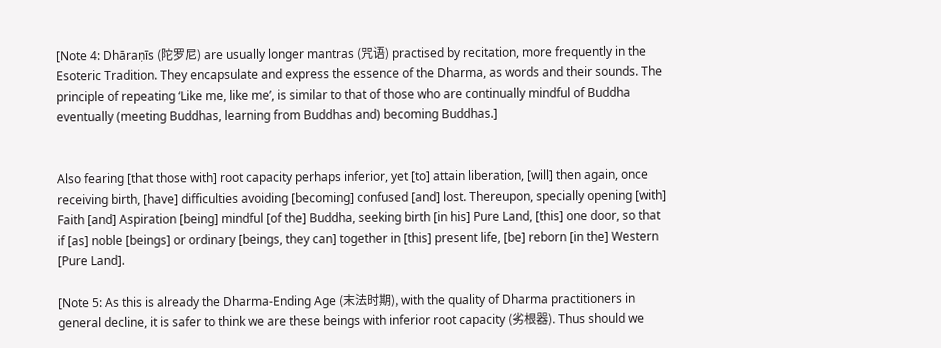[Note 4: Dhāraṇīs (陀罗尼) are usually longer mantras (咒语) practised by recitation, more frequently in the Esoteric Tradition. They encapsulate and express the essence of the Dharma, as words and their sounds. The principle of repeating ‘Like me, like me’, is similar to that of those who are continually mindful of Buddha eventually (meeting Buddhas, learning from Buddhas and) becoming Buddhas.]


Also fearing [that those with] root capacity perhaps inferior, yet [to] attain liberation, [will] then again, once receiving birth, [have] difficulties avoiding [becoming] confused [and] lost. Thereupon, specially opening [with] Faith [and] Aspiration [being] mindful [of the] Buddha, seeking birth [in his] Pure Land, [this] one door, so that if [as] noble [beings] or ordinary [beings, they can] together in [this] present life, [be] reborn [in the] Western [Pure Land].

[Note 5: As this is already the Dharma-Ending Age (末法时期), with the quality of Dharma practitioners in general decline, it is safer to think we are these beings with inferior root capacity (劣根器). Thus should we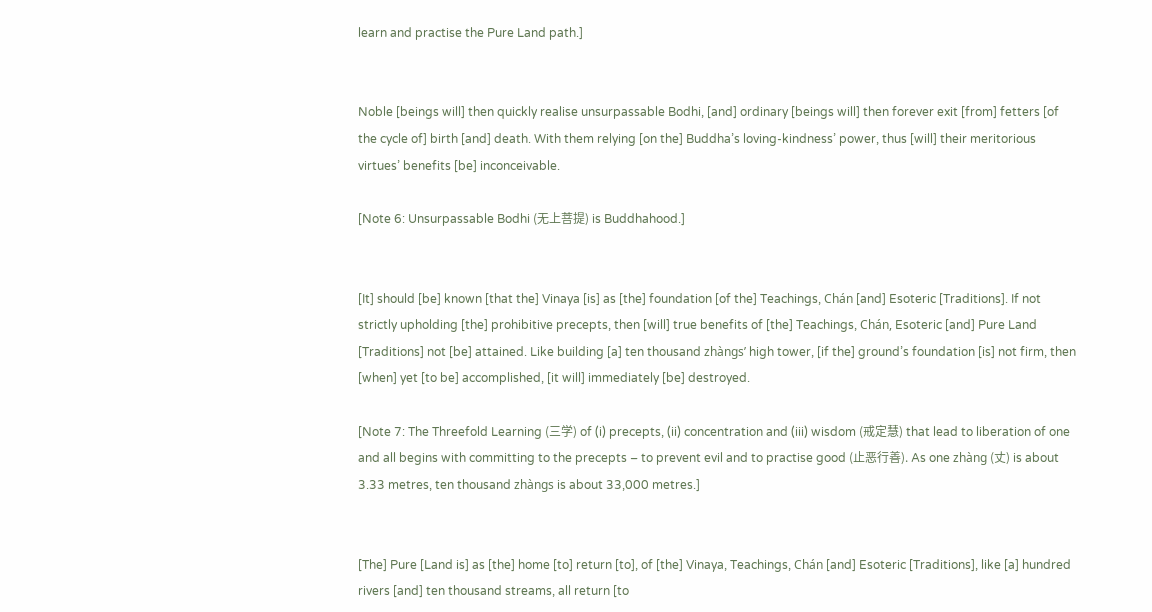learn and practise the Pure Land path.]


Noble [beings will] then quickly realise unsurpassable Bodhi, [and] ordinary [beings will] then forever exit [from] fetters [of the cycle of] birth [and] death. With them relying [on the] Buddha’s loving-kindness’ power, thus [will] their meritorious virtues’ benefits [be] inconceivable.

[Note 6: Unsurpassable Bodhi (无上菩提) is Buddhahood.]


[It] should [be] known [that the] Vinaya [is] as [the] foundation [of the] Teachings, Chán [and] Esoteric [Traditions]. If not strictly upholding [the] prohibitive precepts, then [will] true benefits of [the] Teachings, Chán, Esoteric [and] Pure Land [Traditions] not [be] attained. Like building [a] ten thousand zhàngs’ high tower, [if the] ground’s foundation [is] not firm, then [when] yet [to be] accomplished, [it will] immediately [be] destroyed.

[Note 7: The Threefold Learning (三学) of (i) precepts, (ii) concentration and (iii) wisdom (戒定慧) that lead to liberation of one and all begins with committing to the precepts – to prevent evil and to practise good (止恶行善). As one zhàng (丈) is about 3.33 metres, ten thousand zhàngs is about 33,000 metres.]


[The] Pure [Land is] as [the] home [to] return [to], of [the] Vinaya, Teachings, Chán [and] Esoteric [Traditions], like [a] hundred rivers [and] ten thousand streams, all return [to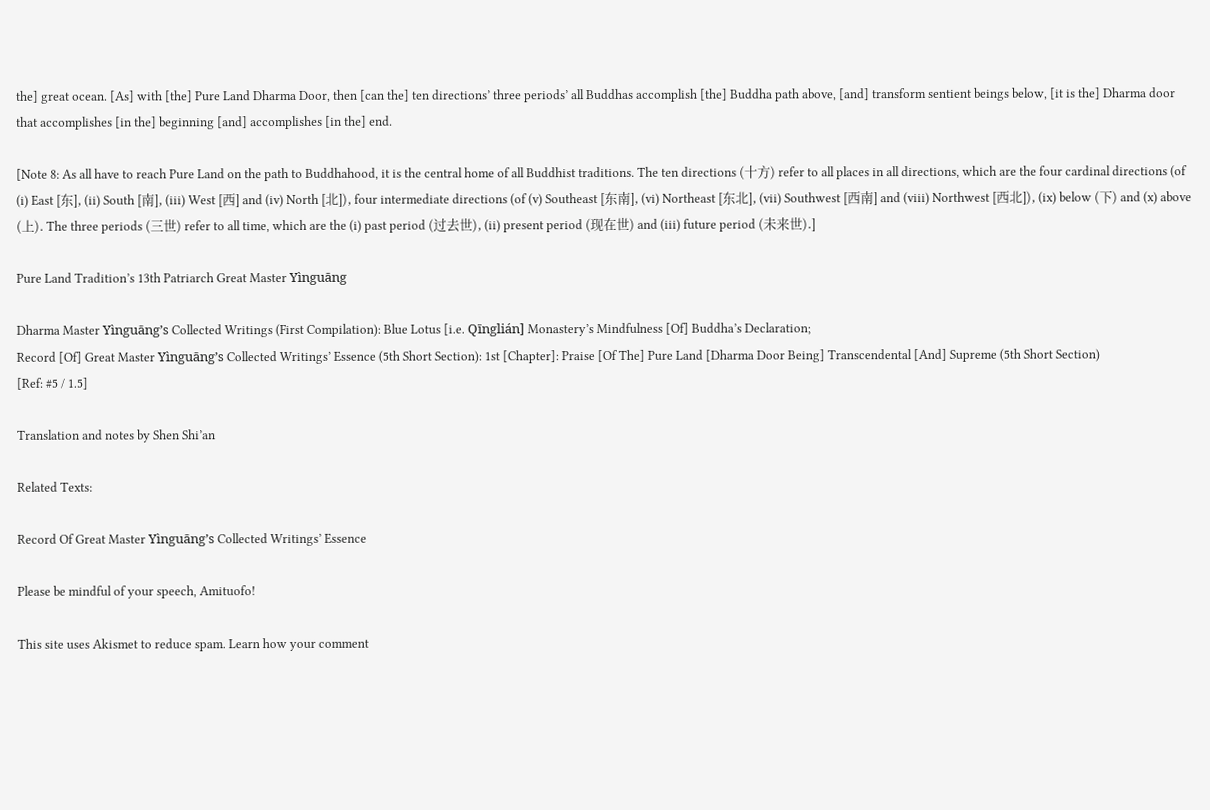the] great ocean. [As] with [the] Pure Land Dharma Door, then [can the] ten directions’ three periods’ all Buddhas accomplish [the] Buddha path above, [and] transform sentient beings below, [it is the] Dharma door that accomplishes [in the] beginning [and] accomplishes [in the] end.

[Note 8: As all have to reach Pure Land on the path to Buddhahood, it is the central home of all Buddhist traditions. The ten directions (十方) refer to all places in all directions, which are the four cardinal directions (of (i) East [东], (ii) South [南], (iii) West [西] and (iv) North [北]), four intermediate directions (of (v) Southeast [东南], (vi) Northeast [东北], (vii) Southwest [西南] and (viii) Northwest [西北]), (ix) below (下) and (x) above (上). The three periods (三世) refer to all time, which are the (i) past period (过去世), (ii) present period (现在世) and (iii) future period (未来世).]

Pure Land Tradition’s 13th Patriarch Great Master Yìnguāng

Dharma Master Yìnguāng’s Collected Writings (First Compilation): Blue Lotus [i.e. Qīnglián] Monastery’s Mindfulness [Of] Buddha’s Declaration;
Record [Of] Great Master Yìnguāng’s Collected Writings’ Essence (5th Short Section): 1st [Chapter]: Praise [Of The] Pure Land [Dharma Door Being] Transcendental [And] Supreme (5th Short Section)
[Ref: #5 / 1.5]

Translation and notes by Shen Shi’an

Related Texts:

Record Of Great Master Yìnguāng’s Collected Writings’ Essence

Please be mindful of your speech, Amituofo!

This site uses Akismet to reduce spam. Learn how your comment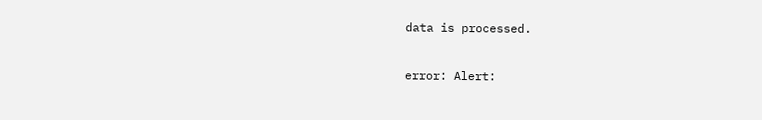data is processed.

error: Alert: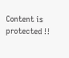Content is protected !!